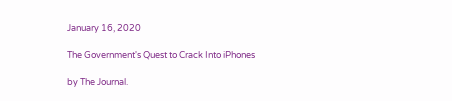January 16, 2020

The Government's Quest to Crack Into iPhones

by The Journal.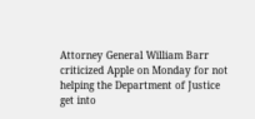Attorney General William Barr criticized Apple on Monday for not helping the Department of Justice get into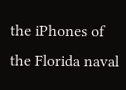the iPhones of the Florida naval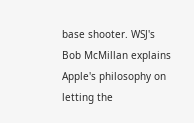base shooter. WSJ's Bob McMillan explains Apple's philosophy on letting the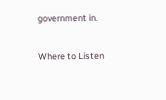government in.

Where to Listen